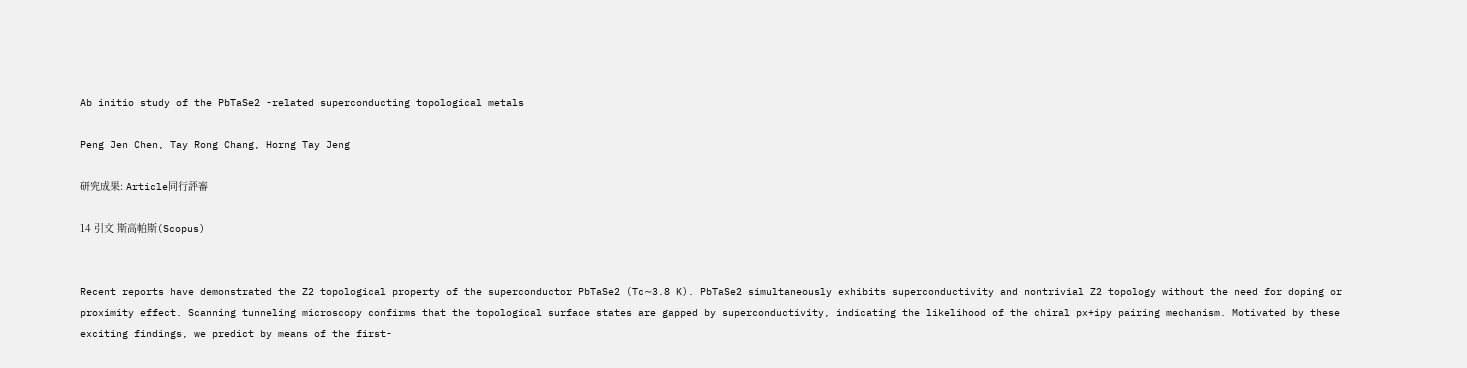Ab initio study of the PbTaSe2 -related superconducting topological metals

Peng Jen Chen, Tay Rong Chang, Horng Tay Jeng

研究成果: Article同行評審

14 引文 斯高帕斯(Scopus)


Recent reports have demonstrated the Z2 topological property of the superconductor PbTaSe2 (Tc∼3.8 K). PbTaSe2 simultaneously exhibits superconductivity and nontrivial Z2 topology without the need for doping or proximity effect. Scanning tunneling microscopy confirms that the topological surface states are gapped by superconductivity, indicating the likelihood of the chiral px+ipy pairing mechanism. Motivated by these exciting findings, we predict by means of the first-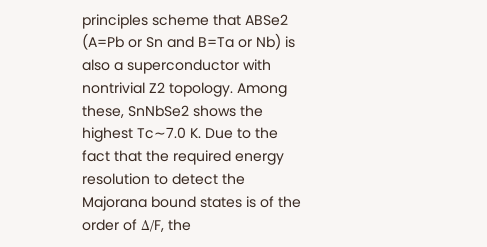principles scheme that ABSe2 (A=Pb or Sn and B=Ta or Nb) is also a superconductor with nontrivial Z2 topology. Among these, SnNbSe2 shows the highest Tc∼7.0 K. Due to the fact that the required energy resolution to detect the Majorana bound states is of the order of Δ/F, the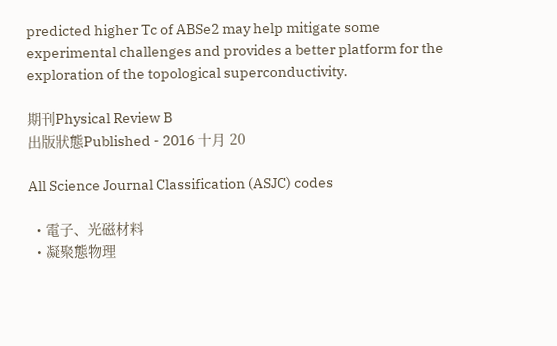predicted higher Tc of ABSe2 may help mitigate some experimental challenges and provides a better platform for the exploration of the topological superconductivity.

期刊Physical Review B
出版狀態Published - 2016 十月 20

All Science Journal Classification (ASJC) codes

  • 電子、光磁材料
  • 凝聚態物理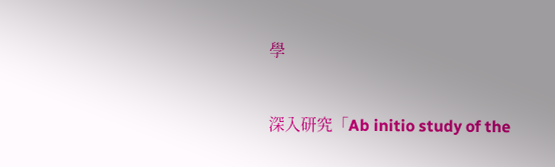學


深入研究「Ab initio study of the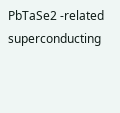PbTaSe2 -related superconducting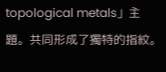topological metals」主題。共同形成了獨特的指紋。